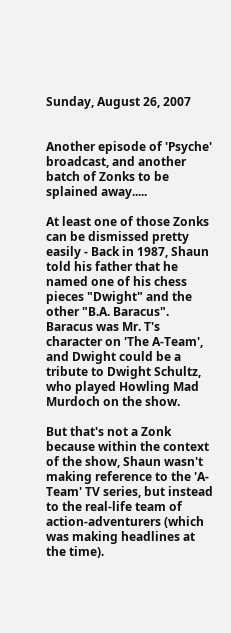Sunday, August 26, 2007


Another episode of 'Psyche' broadcast, and another batch of Zonks to be splained away.....

At least one of those Zonks can be dismissed pretty easily - Back in 1987, Shaun told his father that he named one of his chess pieces "Dwight" and the other "B.A. Baracus". Baracus was Mr. T's character on 'The A-Team', and Dwight could be a tribute to Dwight Schultz, who played Howling Mad Murdoch on the show.

But that's not a Zonk because within the context of the show, Shaun wasn't making reference to the 'A-Team' TV series, but instead to the real-life team of action-adventurers (which was making headlines at the time).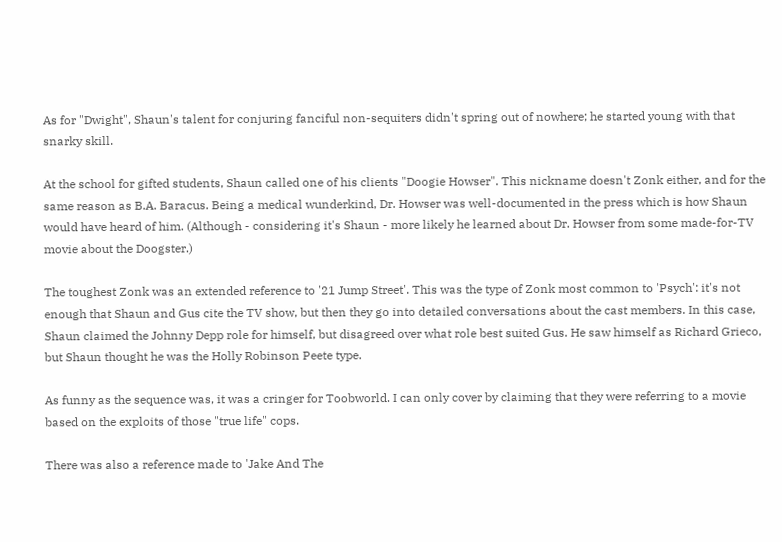As for "Dwight", Shaun's talent for conjuring fanciful non-sequiters didn't spring out of nowhere; he started young with that snarky skill.

At the school for gifted students, Shaun called one of his clients "Doogie Howser". This nickname doesn't Zonk either, and for the same reason as B.A. Baracus. Being a medical wunderkind, Dr. Howser was well-documented in the press which is how Shaun would have heard of him. (Although - considering it's Shaun - more likely he learned about Dr. Howser from some made-for-TV movie about the Doogster.)

The toughest Zonk was an extended reference to '21 Jump Street'. This was the type of Zonk most common to 'Psych': it's not enough that Shaun and Gus cite the TV show, but then they go into detailed conversations about the cast members. In this case, Shaun claimed the Johnny Depp role for himself, but disagreed over what role best suited Gus. He saw himself as Richard Grieco, but Shaun thought he was the Holly Robinson Peete type.

As funny as the sequence was, it was a cringer for Toobworld. I can only cover by claiming that they were referring to a movie based on the exploits of those "true life" cops.

There was also a reference made to 'Jake And The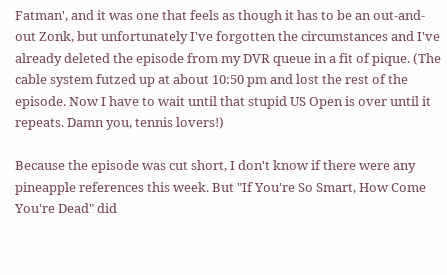Fatman', and it was one that feels as though it has to be an out-and-out Zonk, but unfortunately I've forgotten the circumstances and I've already deleted the episode from my DVR queue in a fit of pique. (The cable system futzed up at about 10:50 pm and lost the rest of the episode. Now I have to wait until that stupid US Open is over until it repeats. Damn you, tennis lovers!)

Because the episode was cut short, I don't know if there were any pineapple references this week. But "If You're So Smart, How Come You're Dead" did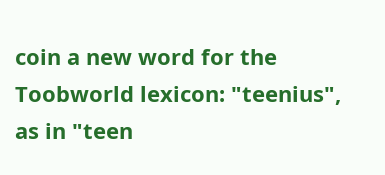coin a new word for the Toobworld lexicon: "teenius", as in "teen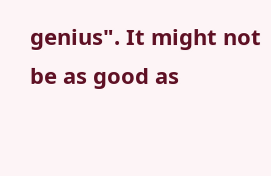genius". It might not be as good as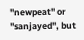"newpeat" or "sanjayed", but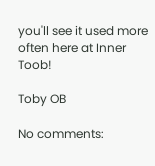you'll see it used more often here at Inner Toob!

Toby OB

No comments: